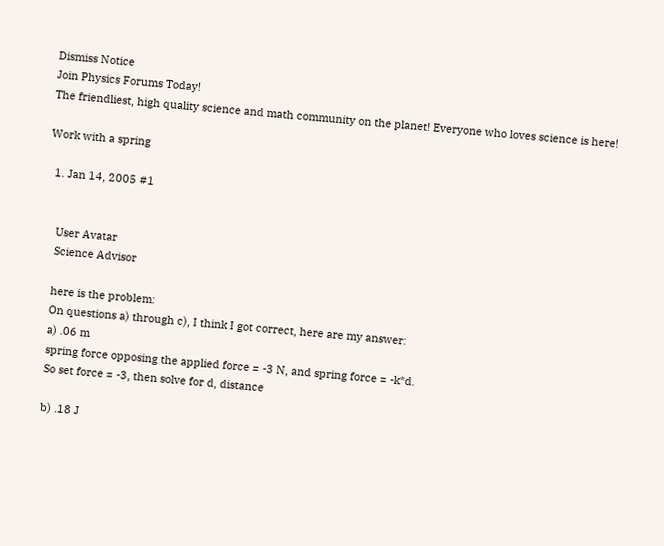Dismiss Notice
Join Physics Forums Today!
The friendliest, high quality science and math community on the planet! Everyone who loves science is here!

Work with a spring

  1. Jan 14, 2005 #1


    User Avatar
    Science Advisor

    here is the problem:
    On questions a) through c), I think I got correct, here are my answer:
    a) .06 m
    spring force opposing the applied force = -3 N, and spring force = -k*d.
    So set force = -3, then solve for d, distance

    b) .18 J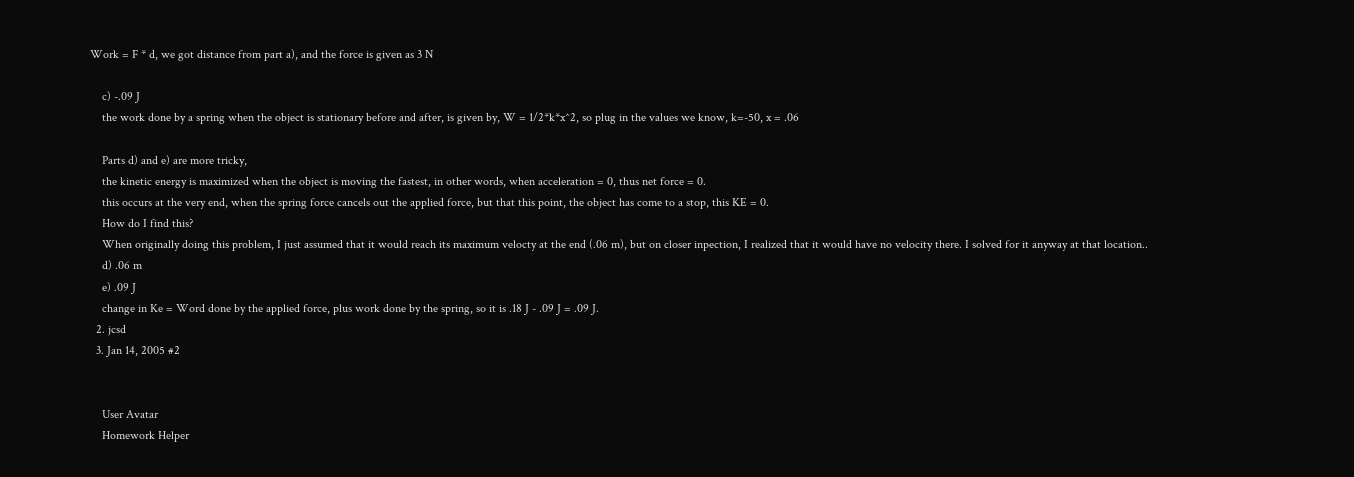Work = F * d, we got distance from part a), and the force is given as 3 N

    c) -.09 J
    the work done by a spring when the object is stationary before and after, is given by, W = 1/2*k*x^2, so plug in the values we know, k=-50, x = .06

    Parts d) and e) are more tricky,
    the kinetic energy is maximized when the object is moving the fastest, in other words, when acceleration = 0, thus net force = 0.
    this occurs at the very end, when the spring force cancels out the applied force, but that this point, the object has come to a stop, this KE = 0.
    How do I find this?
    When originally doing this problem, I just assumed that it would reach its maximum velocty at the end (.06 m), but on closer inpection, I realized that it would have no velocity there. I solved for it anyway at that location..
    d) .06 m
    e) .09 J
    change in Ke = Word done by the applied force, plus work done by the spring, so it is .18 J - .09 J = .09 J.
  2. jcsd
  3. Jan 14, 2005 #2


    User Avatar
    Homework Helper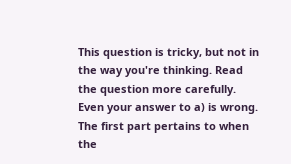This question is tricky, but not in the way you're thinking. Read the question more carefully. Even your answer to a) is wrong. The first part pertains to when the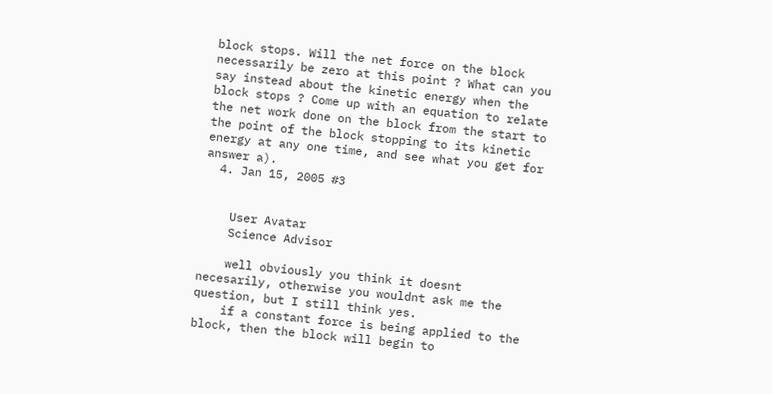block stops. Will the net force on the block necessarily be zero at this point ? What can you say instead about the kinetic energy when the block stops ? Come up with an equation to relate the net work done on the block from the start to the point of the block stopping to its kinetic energy at any one time, and see what you get for answer a).
  4. Jan 15, 2005 #3


    User Avatar
    Science Advisor

    well obviously you think it doesnt necesarily, otherwise you wouldnt ask me the question, but I still think yes.
    if a constant force is being applied to the block, then the block will begin to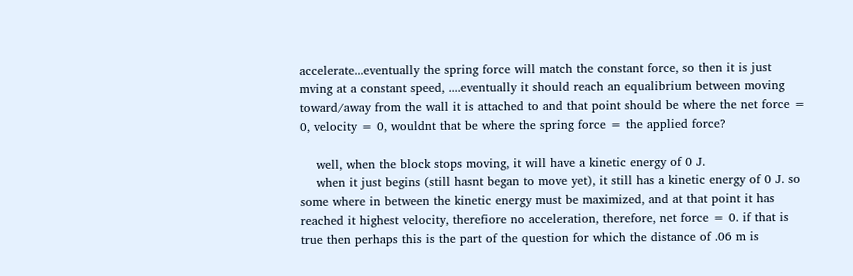accelerate...eventually the spring force will match the constant force, so then it is just mving at a constant speed, ....eventually it should reach an equalibrium between moving toward/away from the wall it is attached to and that point should be where the net force = 0, velocity = 0, wouldnt that be where the spring force = the applied force?

    well, when the block stops moving, it will have a kinetic energy of 0 J.
    when it just begins (still hasnt began to move yet), it still has a kinetic energy of 0 J. so some where in between the kinetic energy must be maximized, and at that point it has reached it highest velocity, therefiore no acceleration, therefore, net force = 0. if that is true then perhaps this is the part of the question for which the distance of .06 m is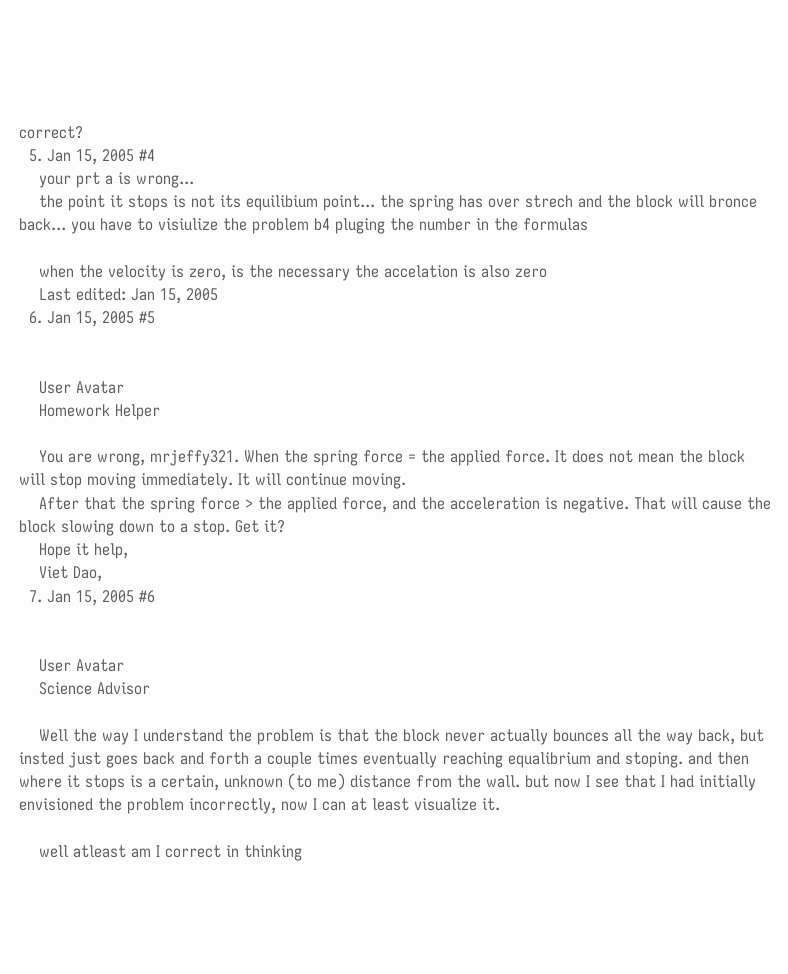correct?
  5. Jan 15, 2005 #4
    your prt a is wrong...
    the point it stops is not its equilibium point... the spring has over strech and the block will bronce back... you have to visiulize the problem b4 pluging the number in the formulas

    when the velocity is zero, is the necessary the accelation is also zero
    Last edited: Jan 15, 2005
  6. Jan 15, 2005 #5


    User Avatar
    Homework Helper

    You are wrong, mrjeffy321. When the spring force = the applied force. It does not mean the block will stop moving immediately. It will continue moving.
    After that the spring force > the applied force, and the acceleration is negative. That will cause the block slowing down to a stop. Get it?
    Hope it help,
    Viet Dao,
  7. Jan 15, 2005 #6


    User Avatar
    Science Advisor

    Well the way I understand the problem is that the block never actually bounces all the way back, but insted just goes back and forth a couple times eventually reaching equalibrium and stoping. and then where it stops is a certain, unknown (to me) distance from the wall. but now I see that I had initially envisioned the problem incorrectly, now I can at least visualize it.

    well atleast am I correct in thinking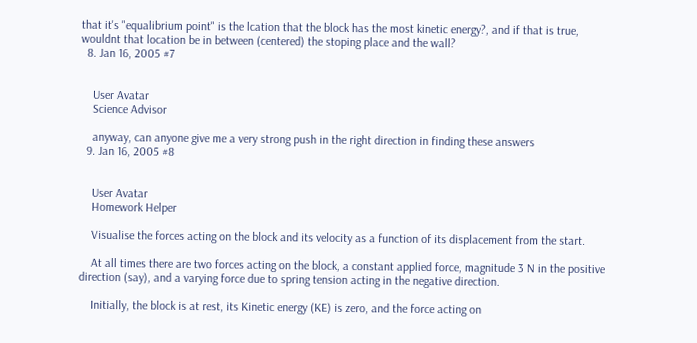that it's "equalibrium point" is the lcation that the block has the most kinetic energy?, and if that is true, wouldnt that location be in between (centered) the stoping place and the wall?
  8. Jan 16, 2005 #7


    User Avatar
    Science Advisor

    anyway, can anyone give me a very strong push in the right direction in finding these answers
  9. Jan 16, 2005 #8


    User Avatar
    Homework Helper

    Visualise the forces acting on the block and its velocity as a function of its displacement from the start.

    At all times there are two forces acting on the block, a constant applied force, magnitude 3 N in the positive direction (say), and a varying force due to spring tension acting in the negative direction.

    Initially, the block is at rest, its Kinetic energy (KE) is zero, and the force acting on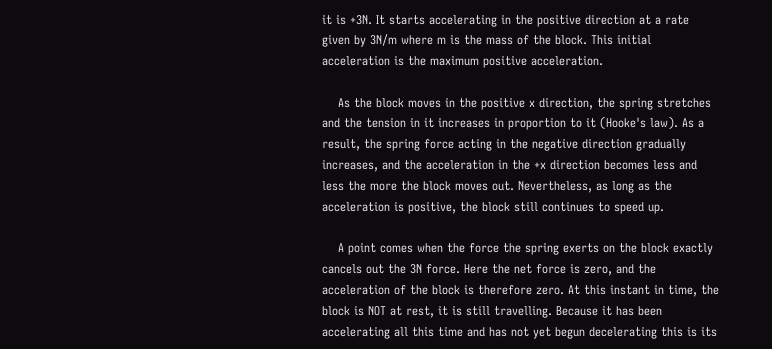it is +3N. It starts accelerating in the positive direction at a rate given by 3N/m where m is the mass of the block. This initial acceleration is the maximum positive acceleration.

    As the block moves in the positive x direction, the spring stretches and the tension in it increases in proportion to it (Hooke's law). As a result, the spring force acting in the negative direction gradually increases, and the acceleration in the +x direction becomes less and less the more the block moves out. Nevertheless, as long as the acceleration is positive, the block still continues to speed up.

    A point comes when the force the spring exerts on the block exactly cancels out the 3N force. Here the net force is zero, and the acceleration of the block is therefore zero. At this instant in time, the block is NOT at rest, it is still travelling. Because it has been accelerating all this time and has not yet begun decelerating this is its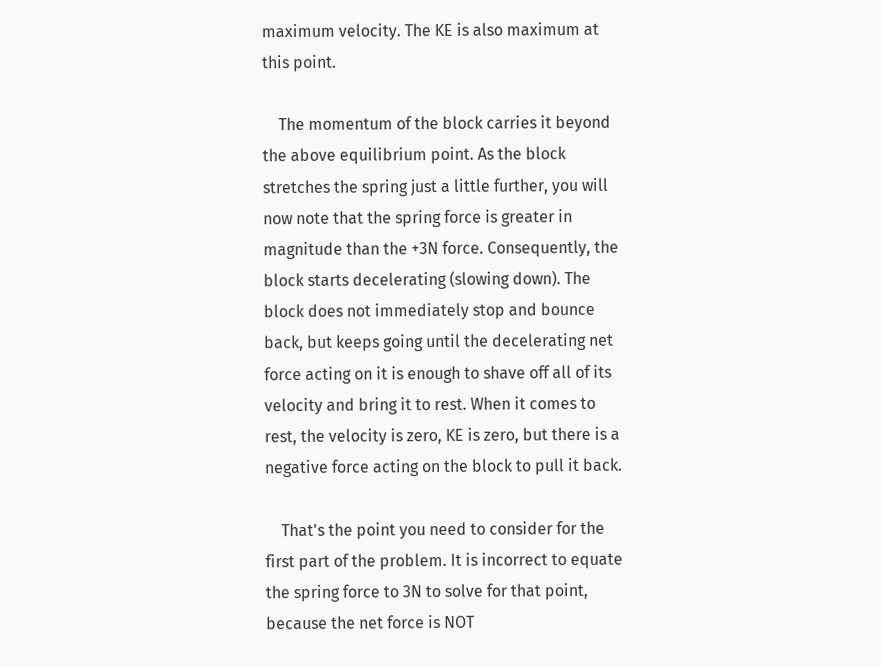maximum velocity. The KE is also maximum at this point.

    The momentum of the block carries it beyond the above equilibrium point. As the block stretches the spring just a little further, you will now note that the spring force is greater in magnitude than the +3N force. Consequently, the block starts decelerating (slowing down). The block does not immediately stop and bounce back, but keeps going until the decelerating net force acting on it is enough to shave off all of its velocity and bring it to rest. When it comes to rest, the velocity is zero, KE is zero, but there is a negative force acting on the block to pull it back.

    That's the point you need to consider for the first part of the problem. It is incorrect to equate the spring force to 3N to solve for that point, because the net force is NOT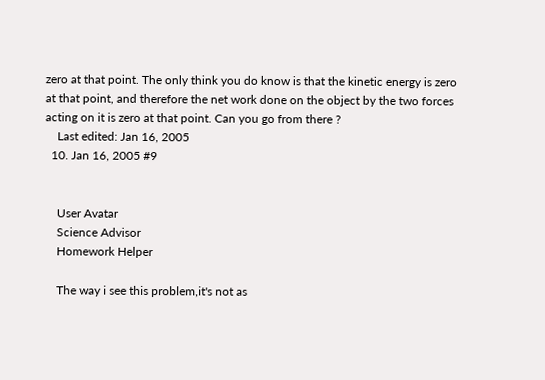zero at that point. The only think you do know is that the kinetic energy is zero at that point, and therefore the net work done on the object by the two forces acting on it is zero at that point. Can you go from there ?
    Last edited: Jan 16, 2005
  10. Jan 16, 2005 #9


    User Avatar
    Science Advisor
    Homework Helper

    The way i see this problem,it's not as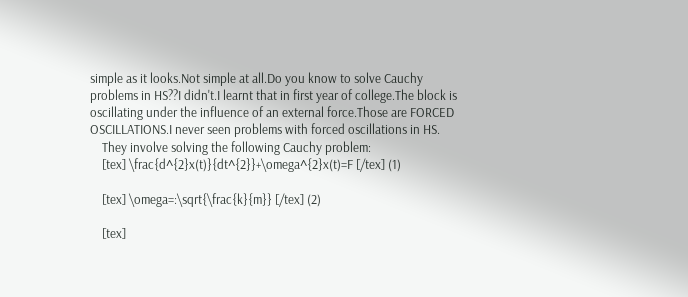simple as it looks.Not simple at all.Do you know to solve Cauchy problems in HS??I didn't.I learnt that in first year of college.The block is oscillating under the influence of an external force.Those are FORCED OSCILLATIONS.I never seen problems with forced oscillations in HS.
    They involve solving the following Cauchy problem:
    [tex] \frac{d^{2}x(t)}{dt^{2}}+\omega^{2}x(t)=F [/tex] (1)

    [tex] \omega=:\sqrt{\frac{k}{m}} [/tex] (2)

    [tex]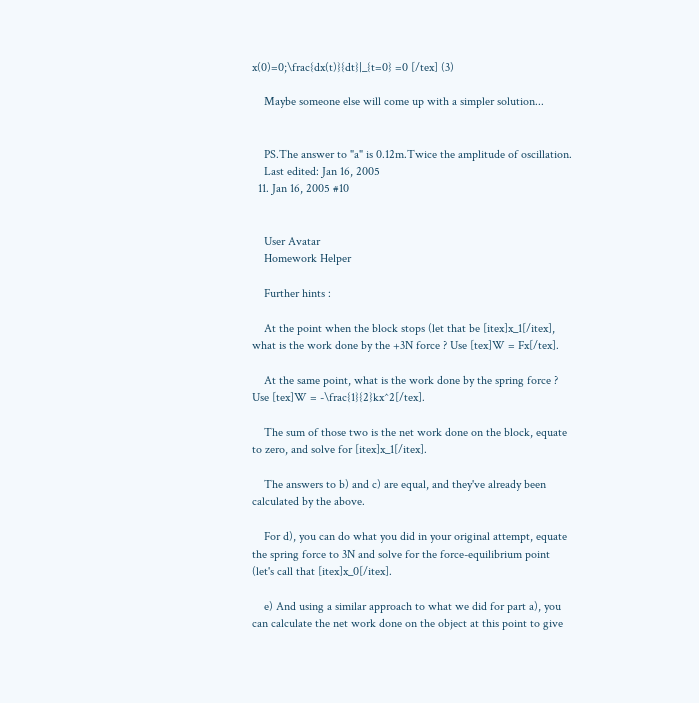x(0)=0;\frac{dx(t)}{dt}|_{t=0} =0 [/tex] (3)

    Maybe someone else will come up with a simpler solution...


    PS.The answer to "a" is 0.12m.Twice the amplitude of oscillation.
    Last edited: Jan 16, 2005
  11. Jan 16, 2005 #10


    User Avatar
    Homework Helper

    Further hints :

    At the point when the block stops (let that be [itex]x_1[/itex], what is the work done by the +3N force ? Use [tex]W = Fx[/tex].

    At the same point, what is the work done by the spring force ? Use [tex]W = -\frac{1}{2}kx^2[/tex].

    The sum of those two is the net work done on the block, equate to zero, and solve for [itex]x_1[/itex].

    The answers to b) and c) are equal, and they've already been calculated by the above.

    For d), you can do what you did in your original attempt, equate the spring force to 3N and solve for the force-equilibrium point (let's call that [itex]x_0[/itex].

    e) And using a similar approach to what we did for part a), you can calculate the net work done on the object at this point to give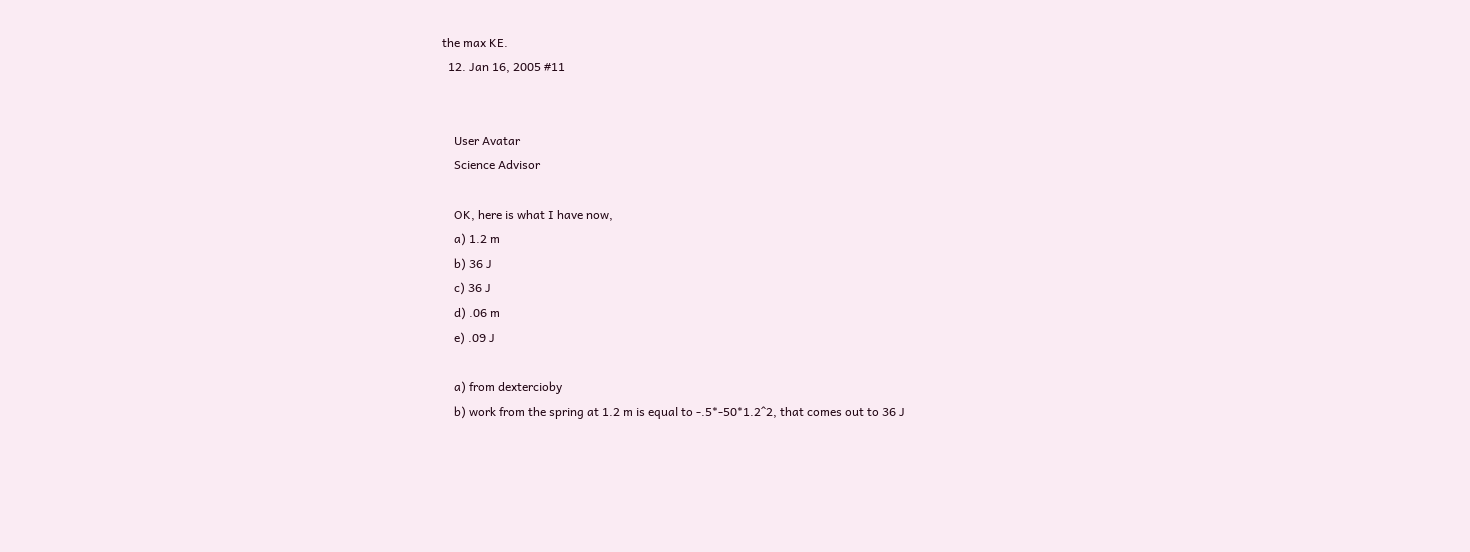the max KE.
  12. Jan 16, 2005 #11


    User Avatar
    Science Advisor

    OK, here is what I have now,
    a) 1.2 m
    b) 36 J
    c) 36 J
    d) .06 m
    e) .09 J

    a) from dextercioby
    b) work from the spring at 1.2 m is equal to -.5*-50*1.2^2, that comes out to 36 J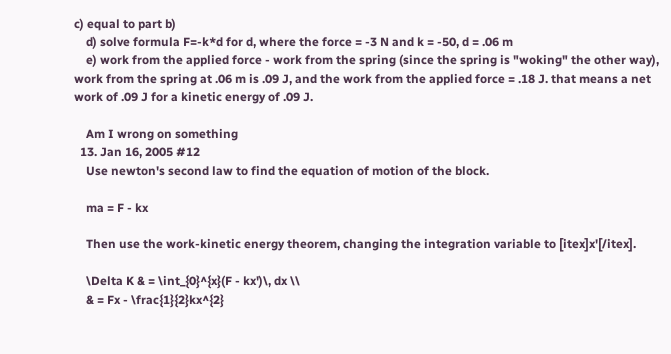c) equal to part b)
    d) solve formula F=-k*d for d, where the force = -3 N and k = -50, d = .06 m
    e) work from the applied force - work from the spring (since the spring is "woking" the other way), work from the spring at .06 m is .09 J, and the work from the applied force = .18 J. that means a net work of .09 J for a kinetic energy of .09 J.

    Am I wrong on something
  13. Jan 16, 2005 #12
    Use newton's second law to find the equation of motion of the block.

    ma = F - kx

    Then use the work-kinetic energy theorem, changing the integration variable to [itex]x'[/itex].

    \Delta K & = \int_{0}^{x}(F - kx')\, dx \\
    & = Fx - \frac{1}{2}kx^{2}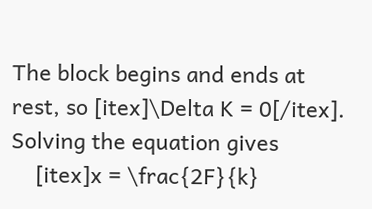The block begins and ends at rest, so [itex]\Delta K = 0[/itex]. Solving the equation gives
    [itex]x = \frac{2F}{k}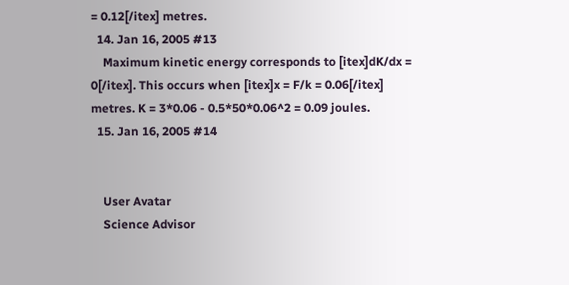= 0.12[/itex] metres.
  14. Jan 16, 2005 #13
    Maximum kinetic energy corresponds to [itex]dK/dx = 0[/itex]. This occurs when [itex]x = F/k = 0.06[/itex] metres. K = 3*0.06 - 0.5*50*0.06^2 = 0.09 joules.
  15. Jan 16, 2005 #14


    User Avatar
    Science Advisor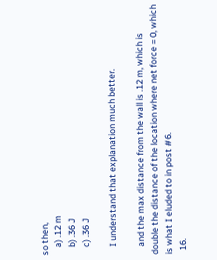so then,
    a) .12 m
    b) .36 J
    c) .36 J

    I understand that explanation much better.

    and the max distance from the wall is .12 m, which is double the distance of the location where net force = 0, which is what I eluded to in post #6.
  16.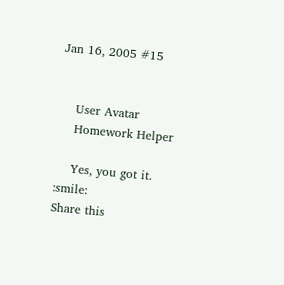Jan 16, 2005 #15


    User Avatar
    Homework Helper

    Yes, you got it. :smile:
Share this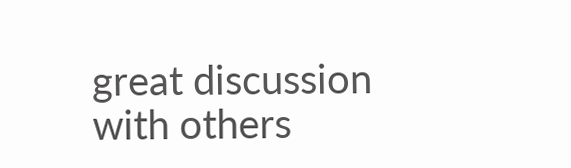great discussion with others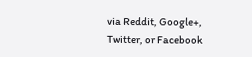via Reddit, Google+, Twitter, or Facebook